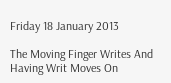Friday 18 January 2013

The Moving Finger Writes And Having Writ Moves On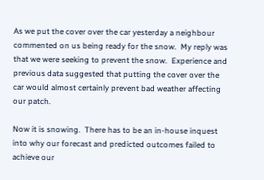As we put the cover over the car yesterday a neighbour commented on us being ready for the snow.  My reply was that we were seeking to prevent the snow.  Experience and previous data suggested that putting the cover over the car would almost certainly prevent bad weather affecting our patch.

Now it is snowing.  There has to be an in-house inquest into why our forecast and predicted outcomes failed to achieve our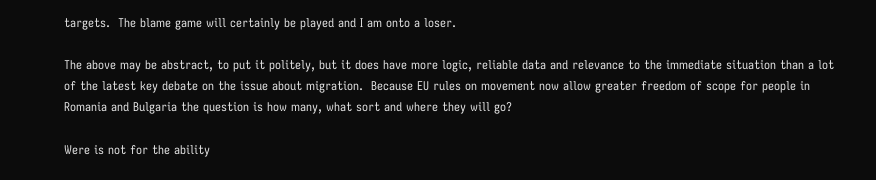targets.  The blame game will certainly be played and I am onto a loser.

The above may be abstract, to put it politely, but it does have more logic, reliable data and relevance to the immediate situation than a lot of the latest key debate on the issue about migration.  Because EU rules on movement now allow greater freedom of scope for people in Romania and Bulgaria the question is how many, what sort and where they will go?

Were is not for the ability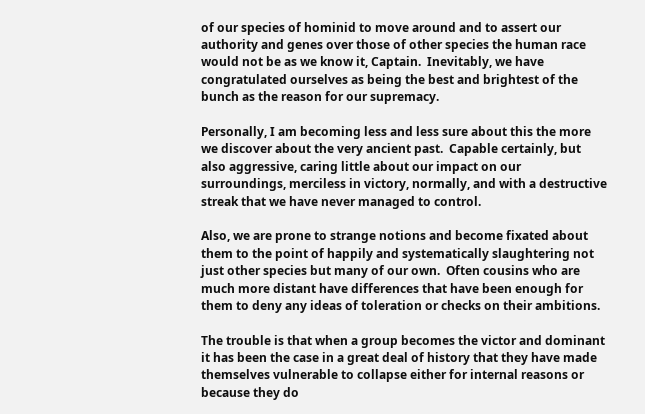of our species of hominid to move around and to assert our authority and genes over those of other species the human race would not be as we know it, Captain.  Inevitably, we have congratulated ourselves as being the best and brightest of the bunch as the reason for our supremacy.

Personally, I am becoming less and less sure about this the more we discover about the very ancient past.  Capable certainly, but also aggressive, caring little about our impact on our surroundings, merciless in victory, normally, and with a destructive streak that we have never managed to control.

Also, we are prone to strange notions and become fixated about them to the point of happily and systematically slaughtering not just other species but many of our own.  Often cousins who are much more distant have differences that have been enough for them to deny any ideas of toleration or checks on their ambitions.

The trouble is that when a group becomes the victor and dominant it has been the case in a great deal of history that they have made themselves vulnerable to collapse either for internal reasons or because they do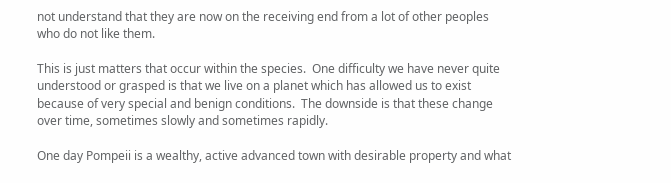not understand that they are now on the receiving end from a lot of other peoples who do not like them.

This is just matters that occur within the species.  One difficulty we have never quite understood or grasped is that we live on a planet which has allowed us to exist because of very special and benign conditions.  The downside is that these change over time, sometimes slowly and sometimes rapidly.

One day Pompeii is a wealthy, active advanced town with desirable property and what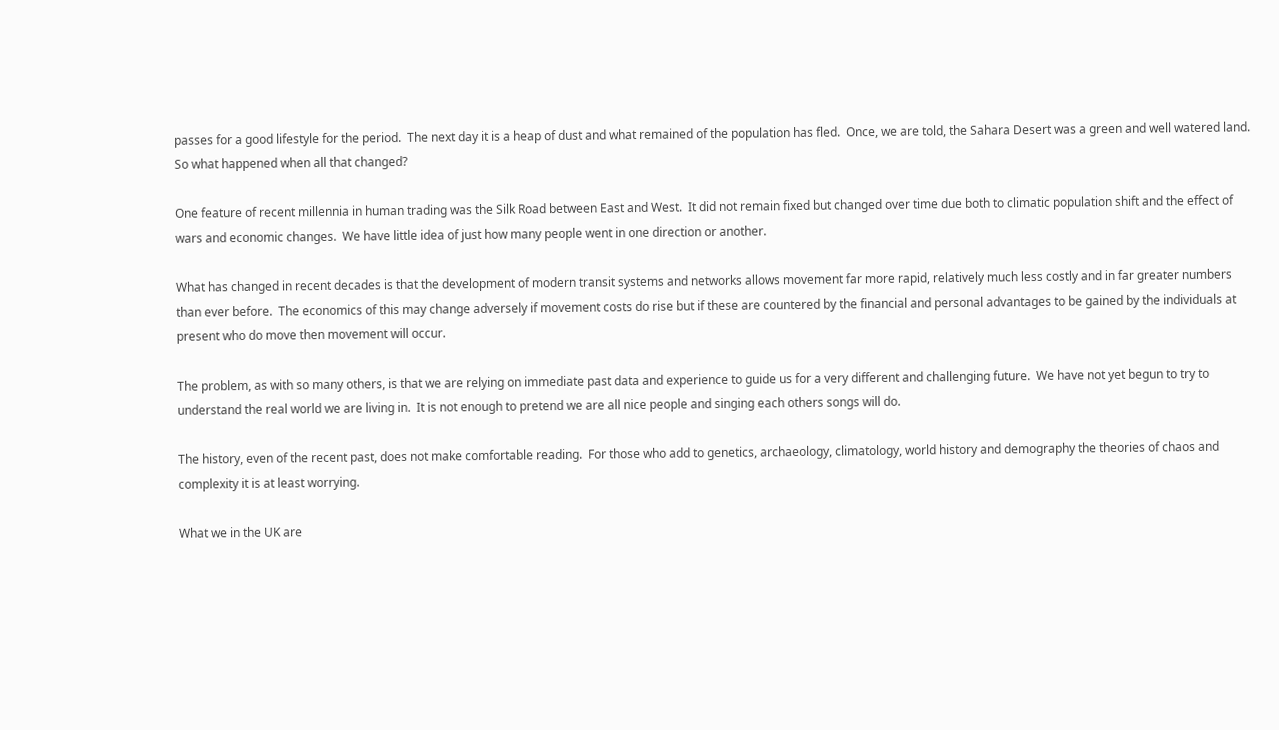passes for a good lifestyle for the period.  The next day it is a heap of dust and what remained of the population has fled.  Once, we are told, the Sahara Desert was a green and well watered land.  So what happened when all that changed?

One feature of recent millennia in human trading was the Silk Road between East and West.  It did not remain fixed but changed over time due both to climatic population shift and the effect of wars and economic changes.  We have little idea of just how many people went in one direction or another.

What has changed in recent decades is that the development of modern transit systems and networks allows movement far more rapid, relatively much less costly and in far greater numbers than ever before.  The economics of this may change adversely if movement costs do rise but if these are countered by the financial and personal advantages to be gained by the individuals at present who do move then movement will occur.

The problem, as with so many others, is that we are relying on immediate past data and experience to guide us for a very different and challenging future.  We have not yet begun to try to understand the real world we are living in.  It is not enough to pretend we are all nice people and singing each others songs will do.

The history, even of the recent past, does not make comfortable reading.  For those who add to genetics, archaeology, climatology, world history and demography the theories of chaos and complexity it is at least worrying.

What we in the UK are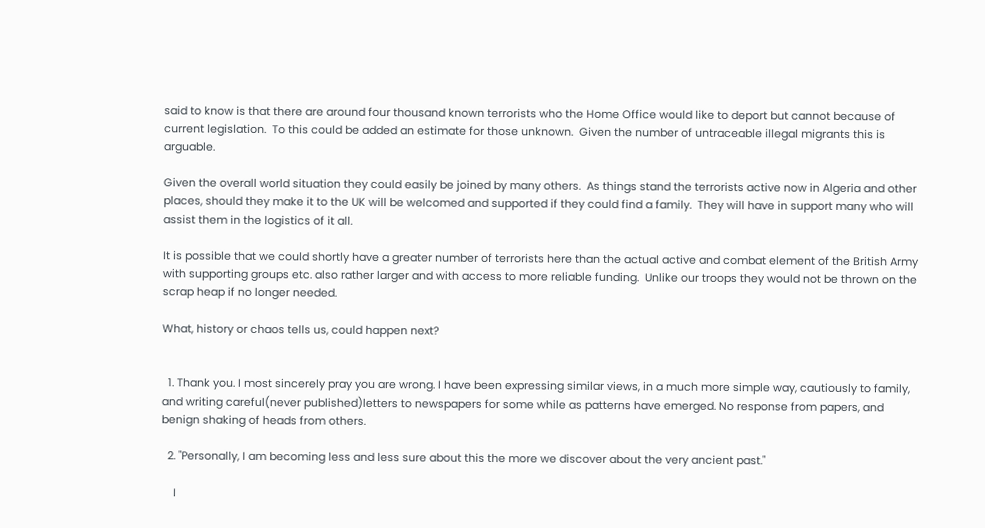said to know is that there are around four thousand known terrorists who the Home Office would like to deport but cannot because of current legislation.  To this could be added an estimate for those unknown.  Given the number of untraceable illegal migrants this is arguable.

Given the overall world situation they could easily be joined by many others.  As things stand the terrorists active now in Algeria and other places, should they make it to the UK will be welcomed and supported if they could find a family.  They will have in support many who will assist them in the logistics of it all.

It is possible that we could shortly have a greater number of terrorists here than the actual active and combat element of the British Army with supporting groups etc. also rather larger and with access to more reliable funding.  Unlike our troops they would not be thrown on the scrap heap if no longer needed.

What, history or chaos tells us, could happen next?


  1. Thank you. I most sincerely pray you are wrong. I have been expressing similar views, in a much more simple way, cautiously to family, and writing careful(never published)letters to newspapers for some while as patterns have emerged. No response from papers, and benign shaking of heads from others.

  2. "Personally, I am becoming less and less sure about this the more we discover about the very ancient past."

    I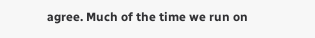agree. Much of the time we run on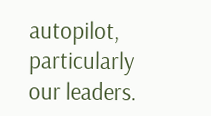autopilot, particularly our leaders.